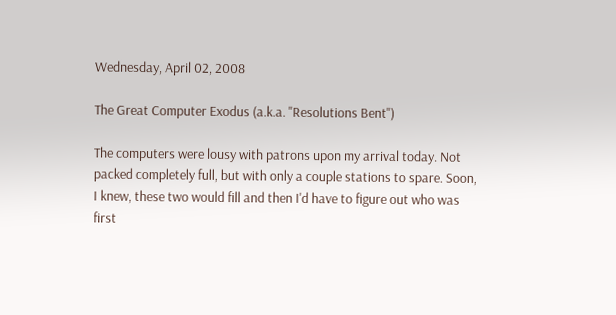Wednesday, April 02, 2008

The Great Computer Exodus (a.k.a. "Resolutions Bent")

The computers were lousy with patrons upon my arrival today. Not packed completely full, but with only a couple stations to spare. Soon, I knew, these two would fill and then I'd have to figure out who was first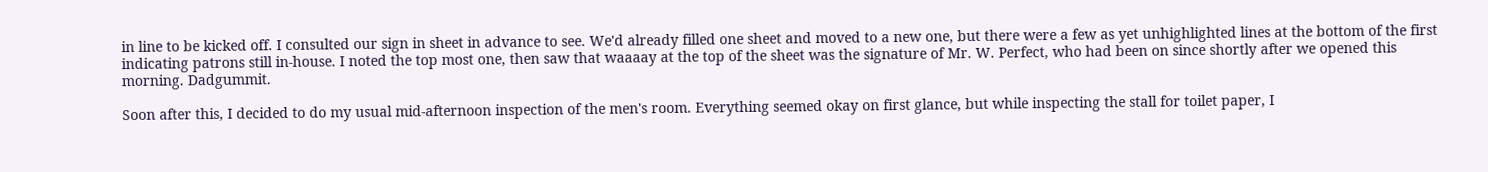in line to be kicked off. I consulted our sign in sheet in advance to see. We'd already filled one sheet and moved to a new one, but there were a few as yet unhighlighted lines at the bottom of the first indicating patrons still in-house. I noted the top most one, then saw that waaaay at the top of the sheet was the signature of Mr. W. Perfect, who had been on since shortly after we opened this morning. Dadgummit.

Soon after this, I decided to do my usual mid-afternoon inspection of the men's room. Everything seemed okay on first glance, but while inspecting the stall for toilet paper, I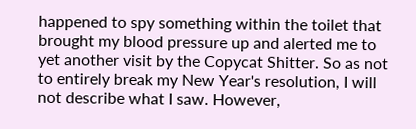happened to spy something within the toilet that brought my blood pressure up and alerted me to yet another visit by the Copycat Shitter. So as not to entirely break my New Year's resolution, I will not describe what I saw. However,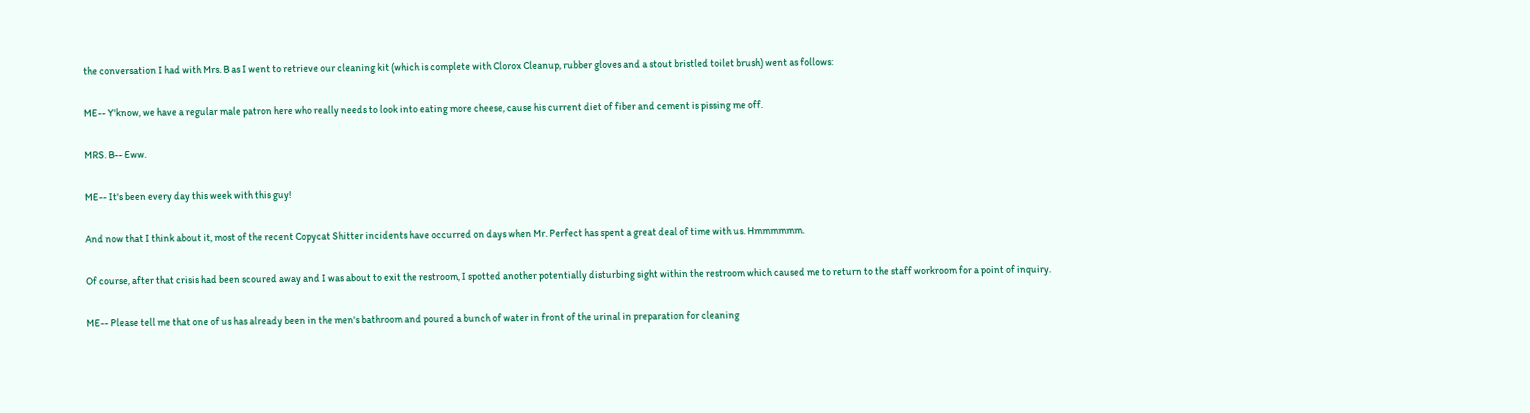the conversation I had with Mrs. B as I went to retrieve our cleaning kit (which is complete with Clorox Cleanup, rubber gloves and a stout bristled toilet brush) went as follows:

ME-- Y'know, we have a regular male patron here who really needs to look into eating more cheese, cause his current diet of fiber and cement is pissing me off.

MRS. B-- Eww.

ME-- It's been every day this week with this guy!

And now that I think about it, most of the recent Copycat Shitter incidents have occurred on days when Mr. Perfect has spent a great deal of time with us. Hmmmmmm.

Of course, after that crisis had been scoured away and I was about to exit the restroom, I spotted another potentially disturbing sight within the restroom which caused me to return to the staff workroom for a point of inquiry.

ME-- Please tell me that one of us has already been in the men's bathroom and poured a bunch of water in front of the urinal in preparation for cleaning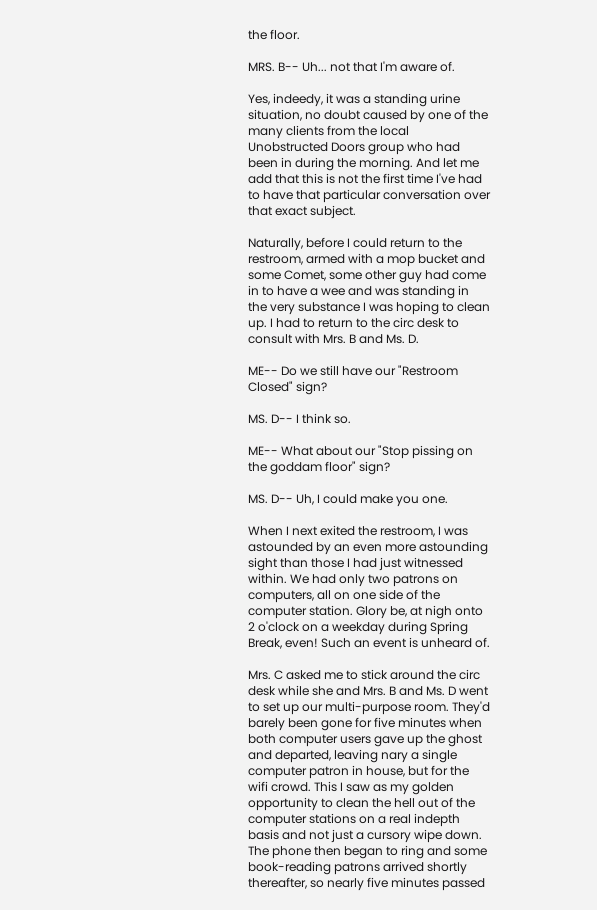the floor.

MRS. B-- Uh... not that I'm aware of.

Yes, indeedy, it was a standing urine situation, no doubt caused by one of the many clients from the local Unobstructed Doors group who had been in during the morning. And let me add that this is not the first time I've had to have that particular conversation over that exact subject.

Naturally, before I could return to the restroom, armed with a mop bucket and some Comet, some other guy had come in to have a wee and was standing in the very substance I was hoping to clean up. I had to return to the circ desk to consult with Mrs. B and Ms. D.

ME-- Do we still have our "Restroom Closed" sign?

MS. D-- I think so.

ME-- What about our "Stop pissing on the goddam floor" sign?

MS. D-- Uh, I could make you one.

When I next exited the restroom, I was astounded by an even more astounding sight than those I had just witnessed within. We had only two patrons on computers, all on one side of the computer station. Glory be, at nigh onto 2 o'clock on a weekday during Spring Break, even! Such an event is unheard of.

Mrs. C asked me to stick around the circ desk while she and Mrs. B and Ms. D went to set up our multi-purpose room. They'd barely been gone for five minutes when both computer users gave up the ghost and departed, leaving nary a single computer patron in house, but for the wifi crowd. This I saw as my golden opportunity to clean the hell out of the computer stations on a real indepth basis and not just a cursory wipe down. The phone then began to ring and some book-reading patrons arrived shortly thereafter, so nearly five minutes passed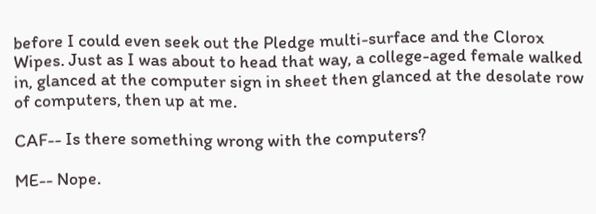before I could even seek out the Pledge multi-surface and the Clorox Wipes. Just as I was about to head that way, a college-aged female walked in, glanced at the computer sign in sheet then glanced at the desolate row of computers, then up at me.

CAF-- Is there something wrong with the computers?

ME-- Nope.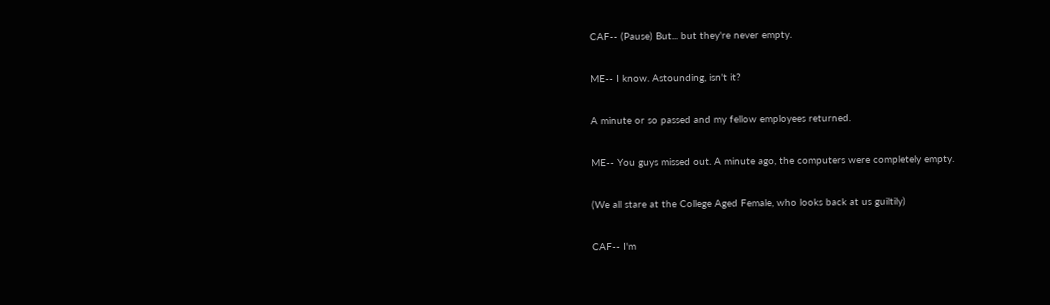CAF-- (Pause) But... but they're never empty.

ME-- I know. Astounding, isn't it?

A minute or so passed and my fellow employees returned.

ME-- You guys missed out. A minute ago, the computers were completely empty.

(We all stare at the College Aged Female, who looks back at us guiltily)

CAF-- I'm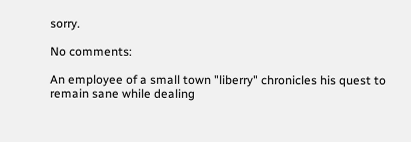sorry.

No comments:

An employee of a small town "liberry" chronicles his quest to remain sane while dealing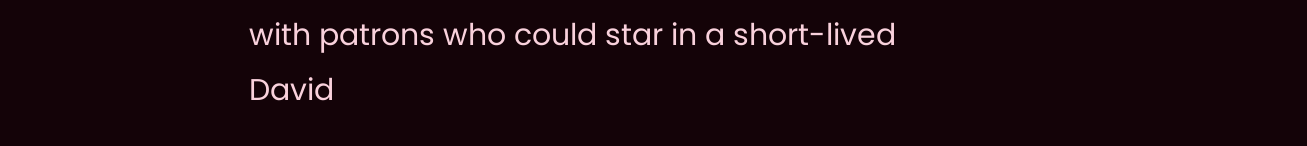with patrons who could star in a short-lived David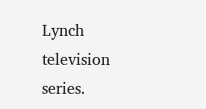Lynch television series.